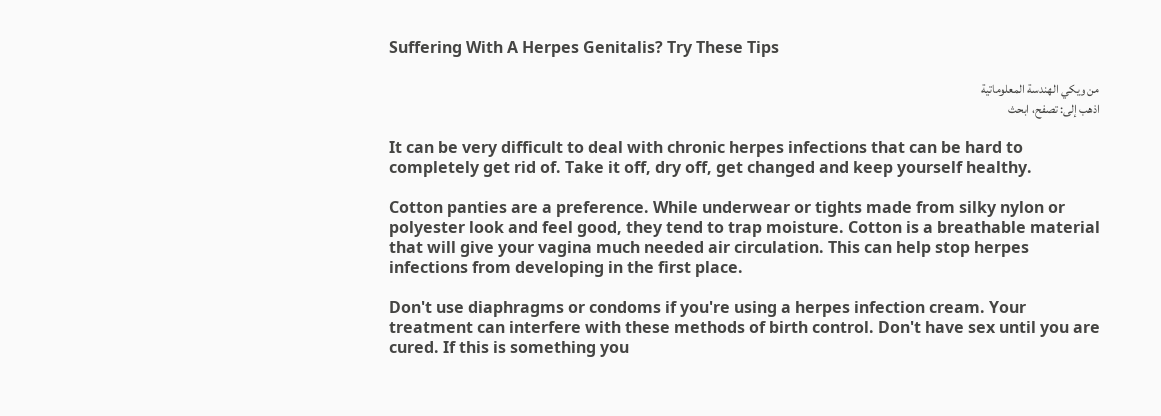Suffering With A Herpes Genitalis? Try These Tips

من ويكي الهندسة المعلوماتية
اذهب إلى: تصفح، ابحث

It can be very difficult to deal with chronic herpes infections that can be hard to completely get rid of. Take it off, dry off, get changed and keep yourself healthy.

Cotton panties are a preference. While underwear or tights made from silky nylon or polyester look and feel good, they tend to trap moisture. Cotton is a breathable material that will give your vagina much needed air circulation. This can help stop herpes infections from developing in the first place.

Don't use diaphragms or condoms if you're using a herpes infection cream. Your treatment can interfere with these methods of birth control. Don't have sex until you are cured. If this is something you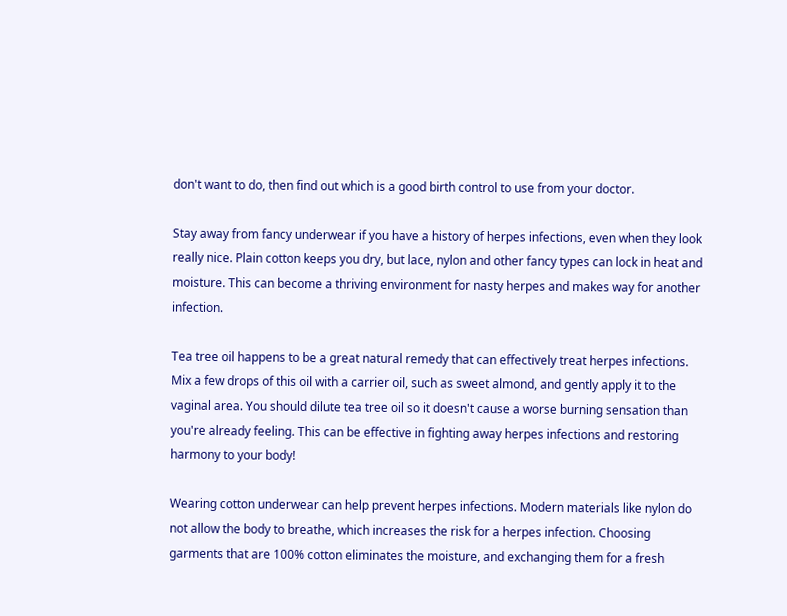don't want to do, then find out which is a good birth control to use from your doctor.

Stay away from fancy underwear if you have a history of herpes infections, even when they look really nice. Plain cotton keeps you dry, but lace, nylon and other fancy types can lock in heat and moisture. This can become a thriving environment for nasty herpes and makes way for another infection.

Tea tree oil happens to be a great natural remedy that can effectively treat herpes infections. Mix a few drops of this oil with a carrier oil, such as sweet almond, and gently apply it to the vaginal area. You should dilute tea tree oil so it doesn't cause a worse burning sensation than you're already feeling. This can be effective in fighting away herpes infections and restoring harmony to your body!

Wearing cotton underwear can help prevent herpes infections. Modern materials like nylon do not allow the body to breathe, which increases the risk for a herpes infection. Choosing garments that are 100% cotton eliminates the moisture, and exchanging them for a fresh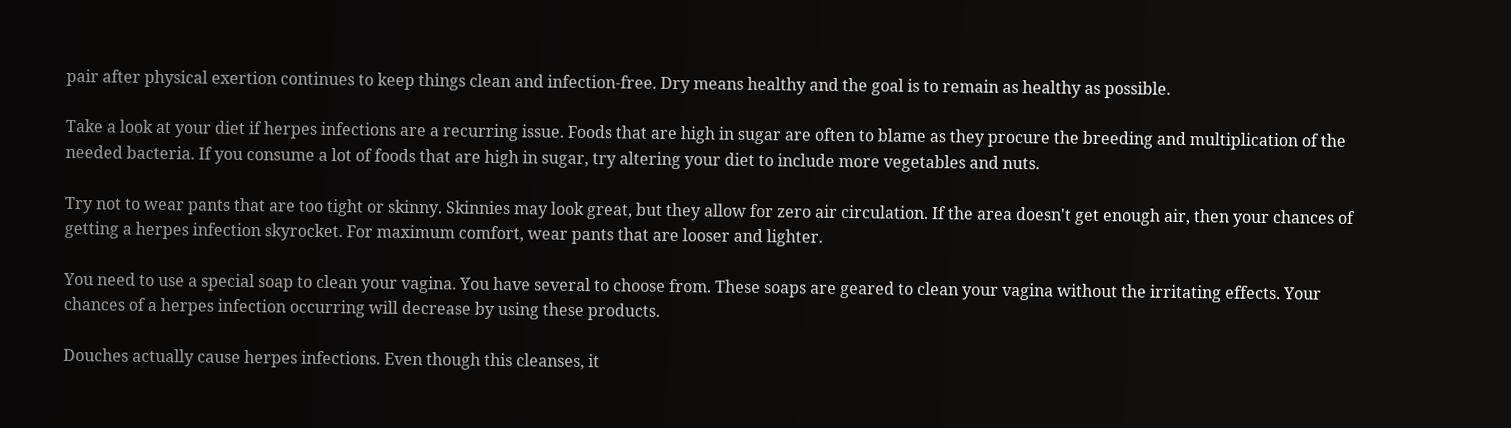pair after physical exertion continues to keep things clean and infection-free. Dry means healthy and the goal is to remain as healthy as possible.

Take a look at your diet if herpes infections are a recurring issue. Foods that are high in sugar are often to blame as they procure the breeding and multiplication of the needed bacteria. If you consume a lot of foods that are high in sugar, try altering your diet to include more vegetables and nuts.

Try not to wear pants that are too tight or skinny. Skinnies may look great, but they allow for zero air circulation. If the area doesn't get enough air, then your chances of getting a herpes infection skyrocket. For maximum comfort, wear pants that are looser and lighter.

You need to use a special soap to clean your vagina. You have several to choose from. These soaps are geared to clean your vagina without the irritating effects. Your chances of a herpes infection occurring will decrease by using these products.

Douches actually cause herpes infections. Even though this cleanses, it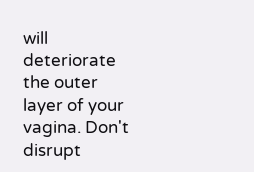will deteriorate the outer layer of your vagina. Don't disrupt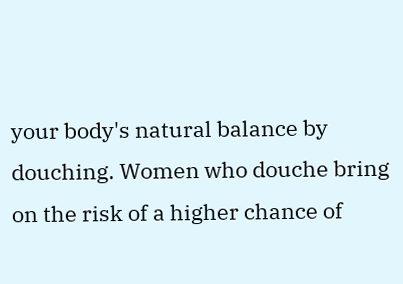your body's natural balance by douching. Women who douche bring on the risk of a higher chance of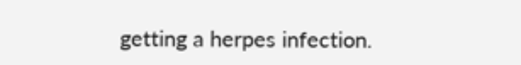getting a herpes infection.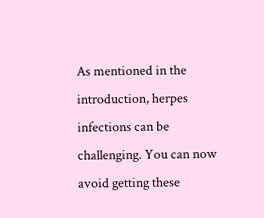As mentioned in the introduction, herpes infections can be challenging. You can now avoid getting these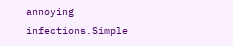annoying infections.Simple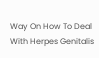Way On How To Deal With Herpes Genitalis